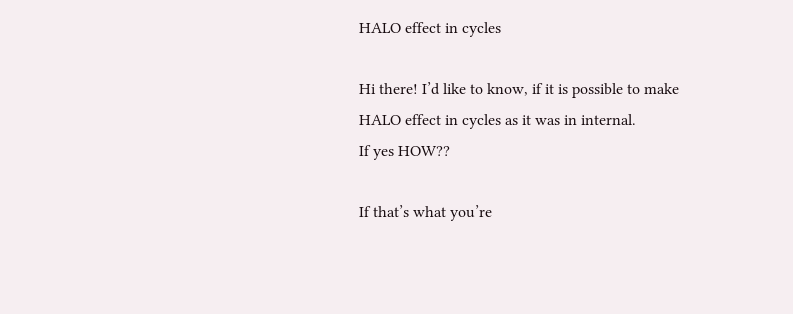HALO effect in cycles

Hi there! I’d like to know, if it is possible to make HALO effect in cycles as it was in internal.
If yes HOW??

If that’s what you’re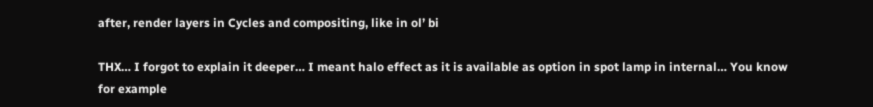after, render layers in Cycles and compositing, like in ol’ bi

THX… I forgot to explain it deeper… I meant halo effect as it is available as option in spot lamp in internal… You know for example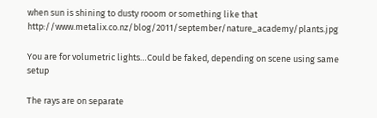when sun is shining to dusty rooom or something like that http://www.metalix.co.nz/blog/2011/september/nature_academy/plants.jpg

You are for volumetric lights…Could be faked, depending on scene using same setup

The rays are on separate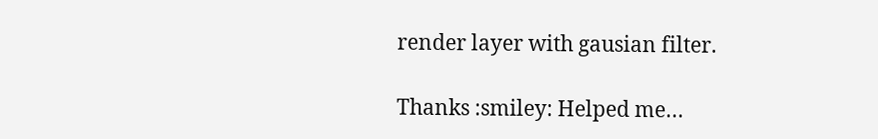render layer with gausian filter.

Thanks :smiley: Helped me…